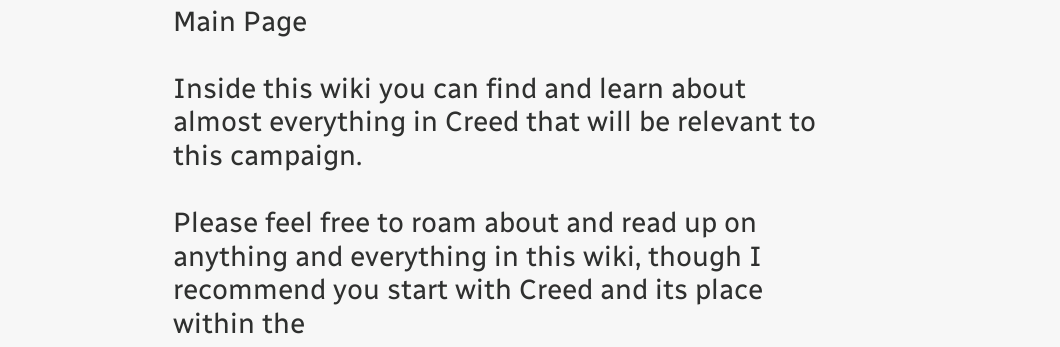Main Page

Inside this wiki you can find and learn about almost everything in Creed that will be relevant to this campaign.

Please feel free to roam about and read up on anything and everything in this wiki, though I recommend you start with Creed and its place within the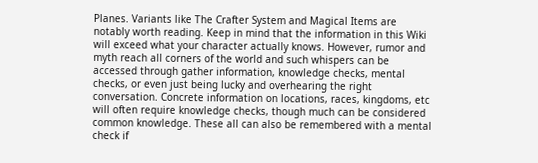Planes. Variants like The Crafter System and Magical Items are notably worth reading. Keep in mind that the information in this Wiki will exceed what your character actually knows. However, rumor and myth reach all corners of the world and such whispers can be accessed through gather information, knowledge checks, mental checks, or even just being lucky and overhearing the right conversation. Concrete information on locations, races, kingdoms, etc will often require knowledge checks, though much can be considered common knowledge. These all can also be remembered with a mental check if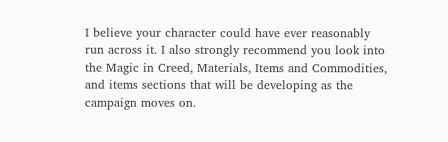I believe your character could have ever reasonably run across it. I also strongly recommend you look into the Magic in Creed, Materials, Items and Commodities, and items sections that will be developing as the campaign moves on.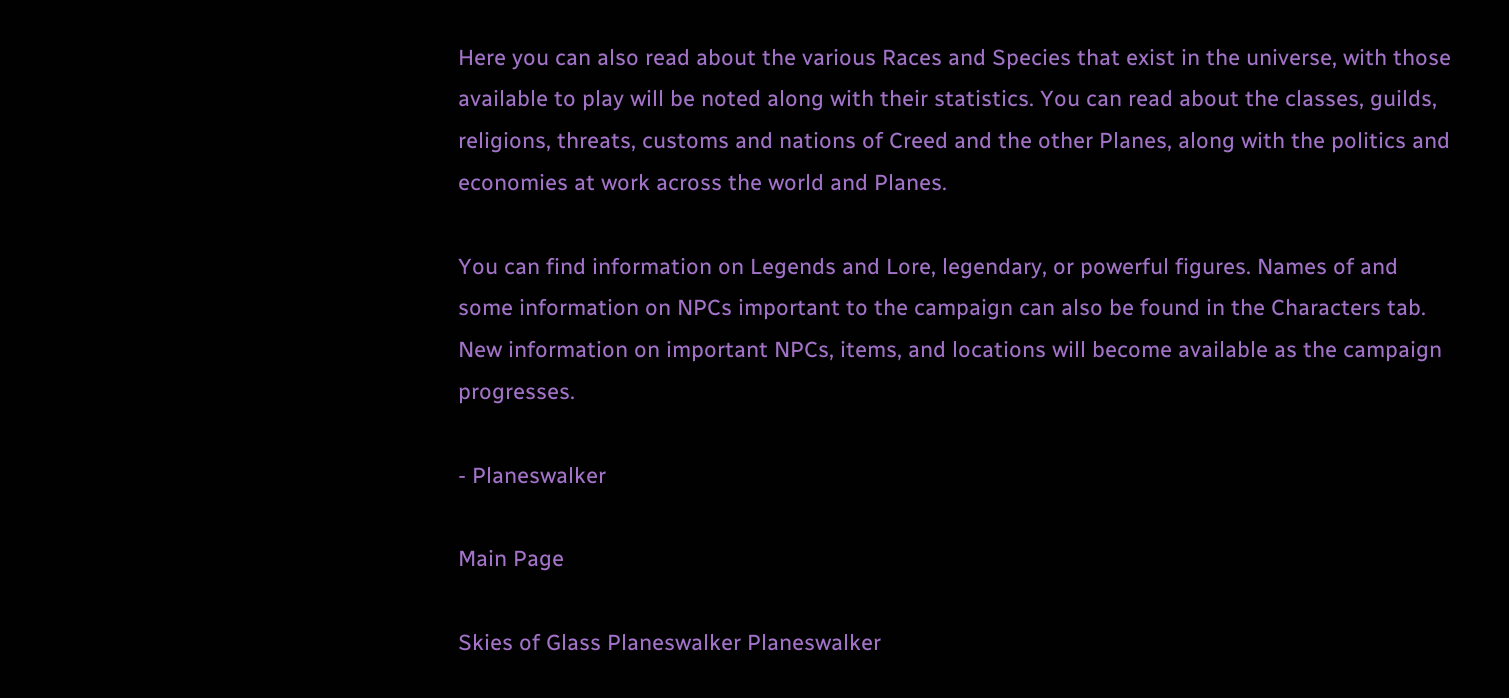Here you can also read about the various Races and Species that exist in the universe, with those available to play will be noted along with their statistics. You can read about the classes, guilds, religions, threats, customs and nations of Creed and the other Planes, along with the politics and economies at work across the world and Planes.

You can find information on Legends and Lore, legendary, or powerful figures. Names of and some information on NPCs important to the campaign can also be found in the Characters tab. New information on important NPCs, items, and locations will become available as the campaign progresses.

- Planeswalker

Main Page

Skies of Glass Planeswalker Planeswalker